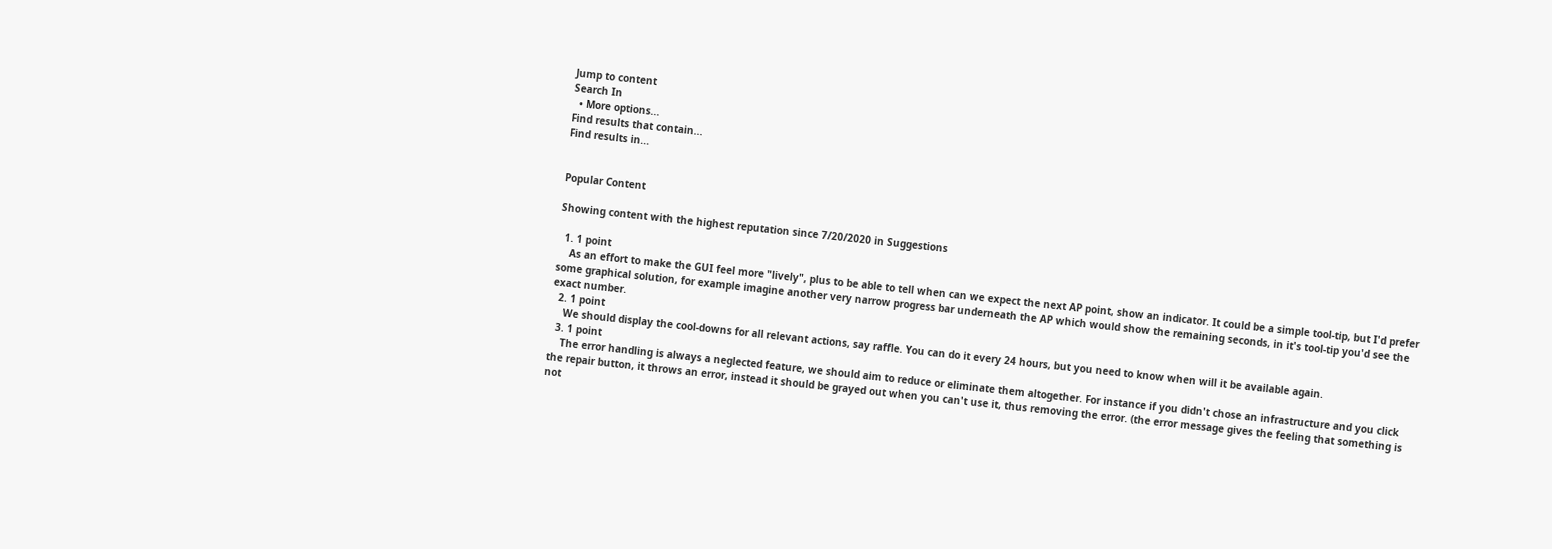Jump to content
Search In
  • More options...
Find results that contain...
Find results in...


Popular Content

Showing content with the highest reputation since 7/20/2020 in Suggestions

  1. 1 point
    As an effort to make the GUI feel more "lively", plus to be able to tell when can we expect the next AP point, show an indicator. It could be a simple tool-tip, but I'd prefer some graphical solution, for example imagine another very narrow progress bar underneath the AP which would show the remaining seconds, in it's tool-tip you'd see the exact number.
  2. 1 point
    We should display the cool-downs for all relevant actions, say raffle. You can do it every 24 hours, but you need to know when will it be available again.
  3. 1 point
    The error handling is always a neglected feature, we should aim to reduce or eliminate them altogether. For instance if you didn't chose an infrastructure and you click the repair button, it throws an error, instead it should be grayed out when you can't use it, thus removing the error. (the error message gives the feeling that something is not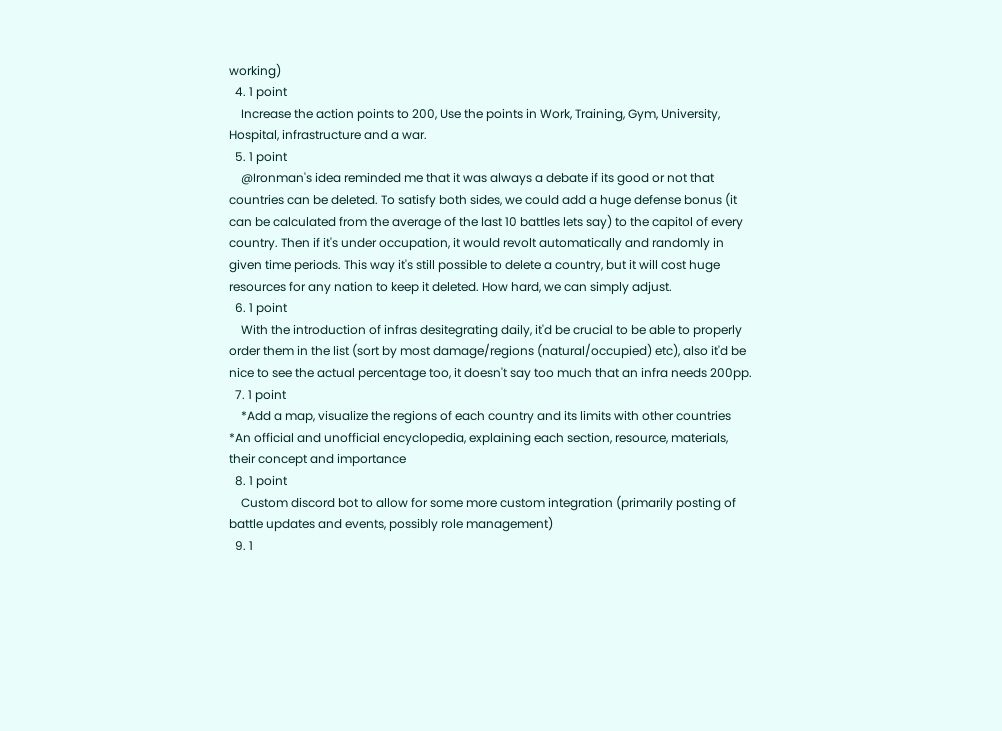working)
  4. 1 point
    Increase the action points to 200, Use the points in Work, Training, Gym, University, Hospital, infrastructure and a war.
  5. 1 point
    @Ironman's idea reminded me that it was always a debate if its good or not that countries can be deleted. To satisfy both sides, we could add a huge defense bonus (it can be calculated from the average of the last 10 battles lets say) to the capitol of every country. Then if it's under occupation, it would revolt automatically and randomly in given time periods. This way it's still possible to delete a country, but it will cost huge resources for any nation to keep it deleted. How hard, we can simply adjust.
  6. 1 point
    With the introduction of infras desitegrating daily, it'd be crucial to be able to properly order them in the list (sort by most damage/regions (natural/occupied) etc), also it'd be nice to see the actual percentage too, it doesn't say too much that an infra needs 200pp.
  7. 1 point
    *Add a map, visualize the regions of each country and its limits with other countries *An official and unofficial encyclopedia, explaining each section, resource, materials, their concept and importance
  8. 1 point
    Custom discord bot to allow for some more custom integration (primarily posting of battle updates and events, possibly role management)
  9. 1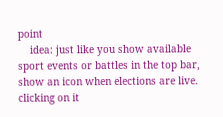point
    idea: just like you show available sport events or battles in the top bar, show an icon when elections are live. clicking on it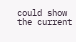could show the current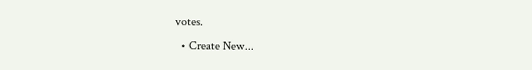votes.
  • Create New...